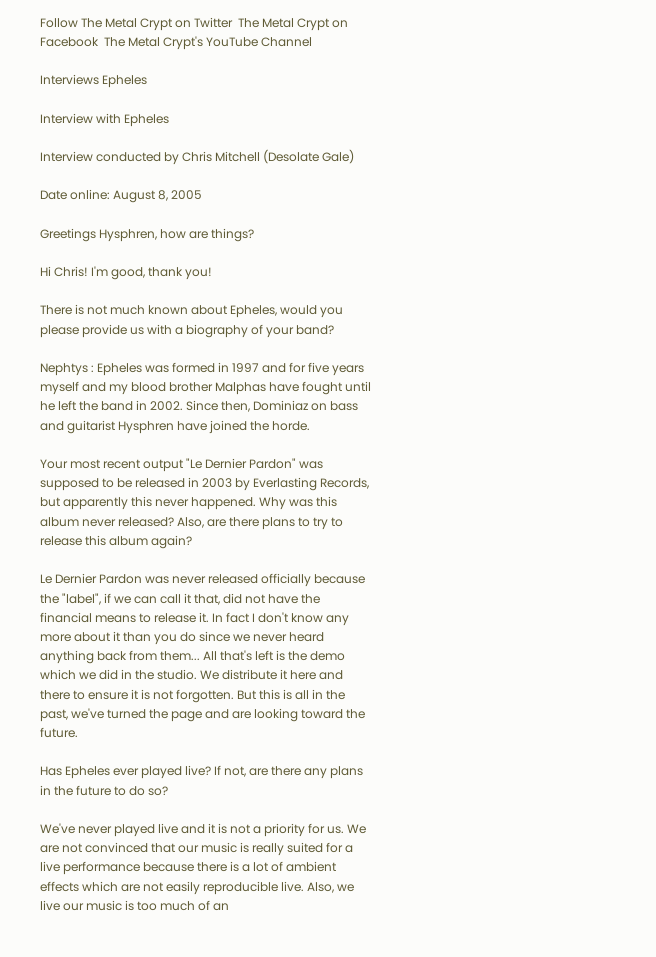Follow The Metal Crypt on Twitter  The Metal Crypt on Facebook  The Metal Crypt's YouTube Channel

Interviews Epheles

Interview with Epheles

Interview conducted by Chris Mitchell (Desolate Gale)

Date online: August 8, 2005

Greetings Hysphren, how are things?

Hi Chris! I'm good, thank you!

There is not much known about Epheles, would you please provide us with a biography of your band?

Nephtys : Epheles was formed in 1997 and for five years myself and my blood brother Malphas have fought until he left the band in 2002. Since then, Dominiaz on bass and guitarist Hysphren have joined the horde.

Your most recent output "Le Dernier Pardon" was supposed to be released in 2003 by Everlasting Records, but apparently this never happened. Why was this album never released? Also, are there plans to try to release this album again?

Le Dernier Pardon was never released officially because the "label", if we can call it that, did not have the financial means to release it. In fact I don't know any more about it than you do since we never heard anything back from them... All that's left is the demo which we did in the studio. We distribute it here and there to ensure it is not forgotten. But this is all in the past, we've turned the page and are looking toward the future.

Has Epheles ever played live? If not, are there any plans in the future to do so?

We've never played live and it is not a priority for us. We are not convinced that our music is really suited for a live performance because there is a lot of ambient effects which are not easily reproducible live. Also, we live our music is too much of an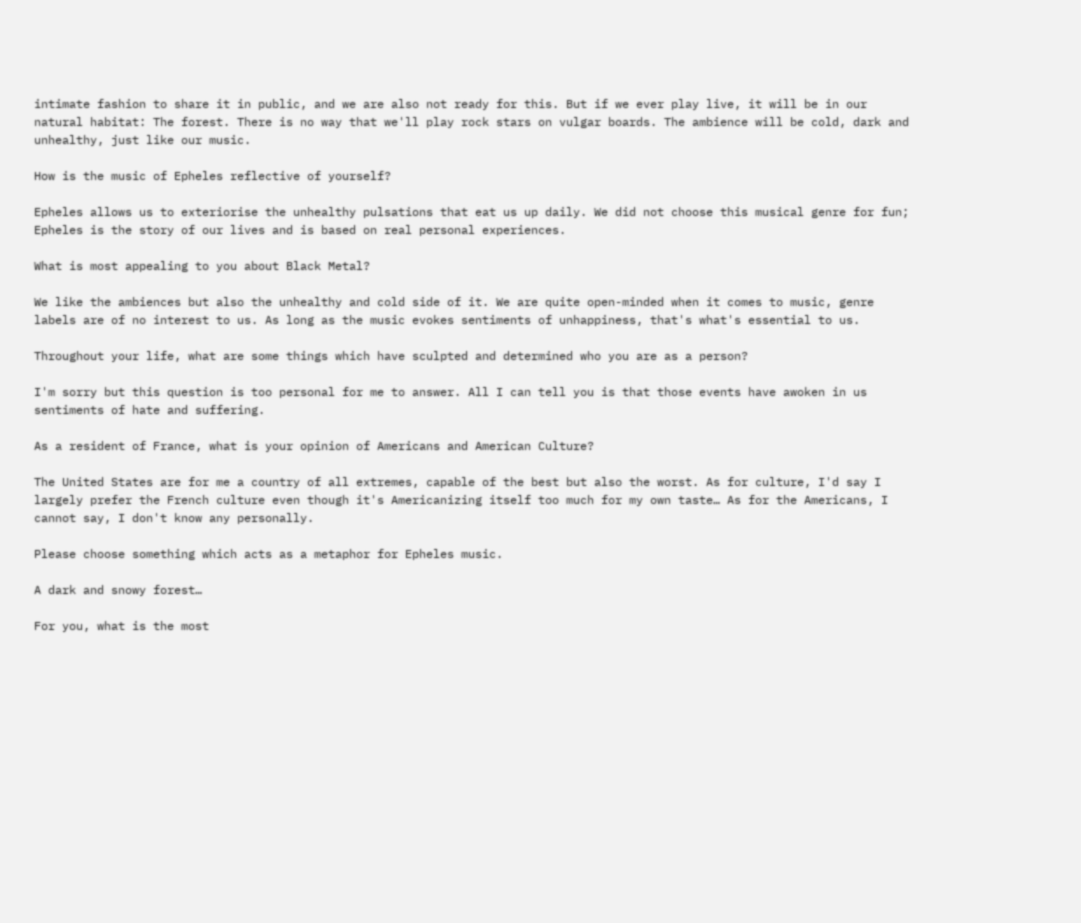intimate fashion to share it in public, and we are also not ready for this. But if we ever play live, it will be in our natural habitat: The forest. There is no way that we'll play rock stars on vulgar boards. The ambience will be cold, dark and unhealthy, just like our music.

How is the music of Epheles reflective of yourself?

Epheles allows us to exteriorise the unhealthy pulsations that eat us up daily. We did not choose this musical genre for fun; Epheles is the story of our lives and is based on real personal experiences.

What is most appealing to you about Black Metal?

We like the ambiences but also the unhealthy and cold side of it. We are quite open-minded when it comes to music, genre labels are of no interest to us. As long as the music evokes sentiments of unhappiness, that's what's essential to us.

Throughout your life, what are some things which have sculpted and determined who you are as a person?

I'm sorry but this question is too personal for me to answer. All I can tell you is that those events have awoken in us sentiments of hate and suffering.

As a resident of France, what is your opinion of Americans and American Culture?

The United States are for me a country of all extremes, capable of the best but also the worst. As for culture, I'd say I largely prefer the French culture even though it's Americanizing itself too much for my own taste… As for the Americans, I cannot say, I don't know any personally.

Please choose something which acts as a metaphor for Epheles music.

A dark and snowy forest…

For you, what is the most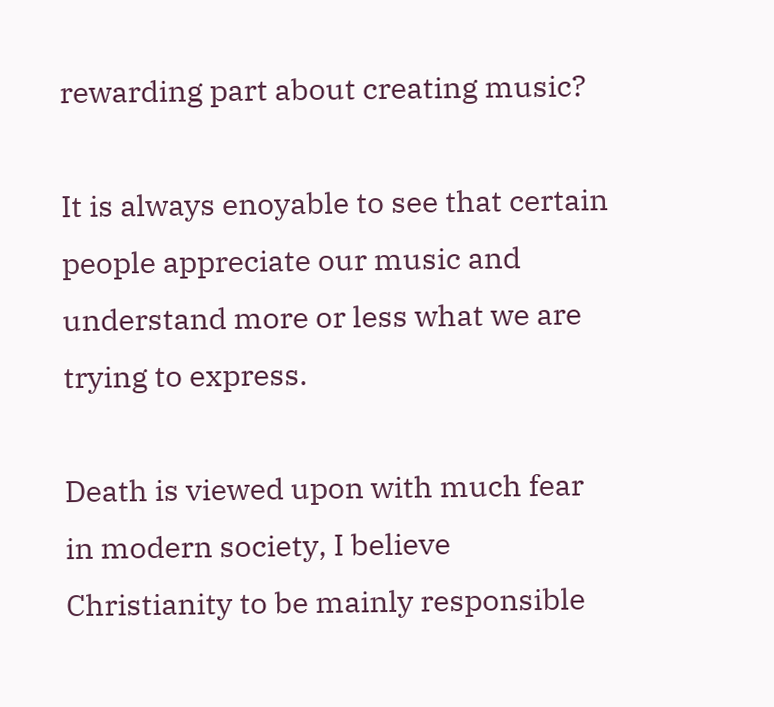rewarding part about creating music?

It is always enoyable to see that certain people appreciate our music and understand more or less what we are trying to express.

Death is viewed upon with much fear in modern society, I believe Christianity to be mainly responsible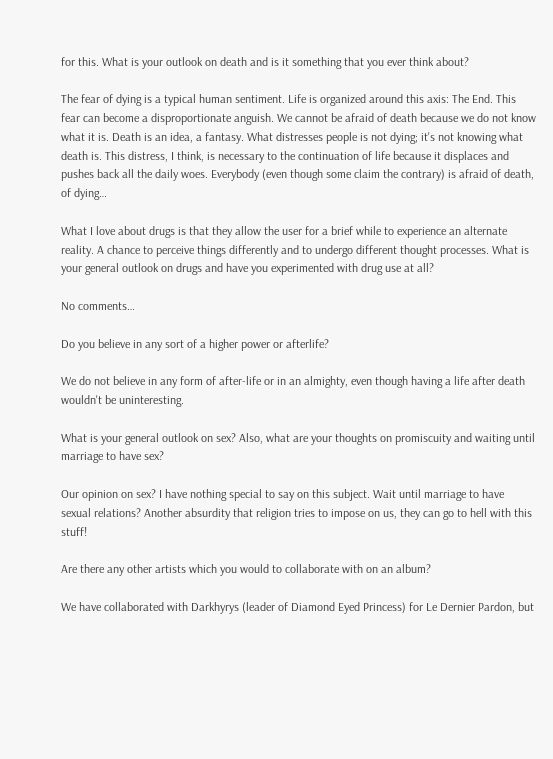for this. What is your outlook on death and is it something that you ever think about?

The fear of dying is a typical human sentiment. Life is organized around this axis: The End. This fear can become a disproportionate anguish. We cannot be afraid of death because we do not know what it is. Death is an idea, a fantasy. What distresses people is not dying; it's not knowing what death is. This distress, I think, is necessary to the continuation of life because it displaces and pushes back all the daily woes. Everybody (even though some claim the contrary) is afraid of death, of dying…

What I love about drugs is that they allow the user for a brief while to experience an alternate reality. A chance to perceive things differently and to undergo different thought processes. What is your general outlook on drugs and have you experimented with drug use at all?

No comments…

Do you believe in any sort of a higher power or afterlife?

We do not believe in any form of after-life or in an almighty, even though having a life after death wouldn't be uninteresting.

What is your general outlook on sex? Also, what are your thoughts on promiscuity and waiting until marriage to have sex?

Our opinion on sex? I have nothing special to say on this subject. Wait until marriage to have sexual relations? Another absurdity that religion tries to impose on us, they can go to hell with this stuff!

Are there any other artists which you would to collaborate with on an album?

We have collaborated with Darkhyrys (leader of Diamond Eyed Princess) for Le Dernier Pardon, but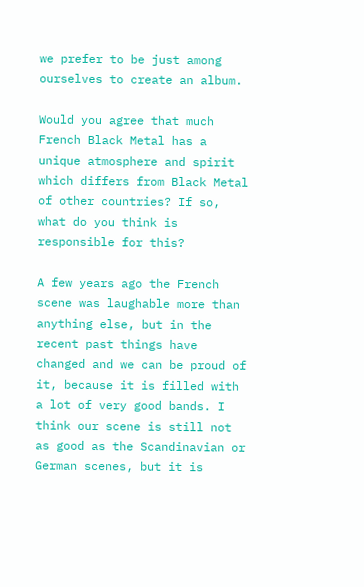we prefer to be just among ourselves to create an album.

Would you agree that much French Black Metal has a unique atmosphere and spirit which differs from Black Metal of other countries? If so, what do you think is responsible for this?

A few years ago the French scene was laughable more than anything else, but in the recent past things have changed and we can be proud of it, because it is filled with a lot of very good bands. I think our scene is still not as good as the Scandinavian or German scenes, but it is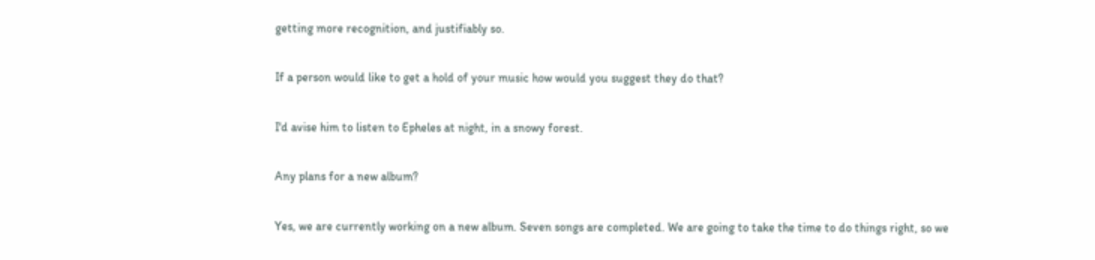getting more recognition, and justifiably so.

If a person would like to get a hold of your music how would you suggest they do that?

I'd avise him to listen to Epheles at night, in a snowy forest.

Any plans for a new album?

Yes, we are currently working on a new album. Seven songs are completed. We are going to take the time to do things right, so we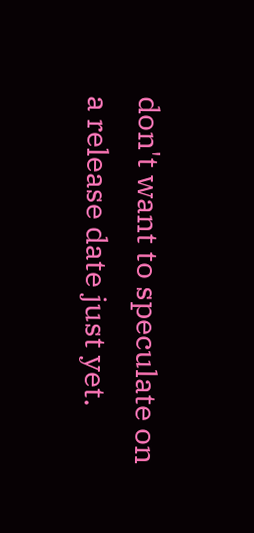don't want to speculate on a release date just yet.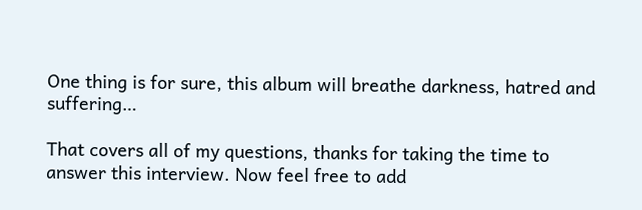One thing is for sure, this album will breathe darkness, hatred and suffering…

That covers all of my questions, thanks for taking the time to answer this interview. Now feel free to add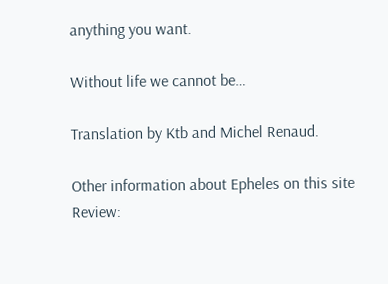anything you want.

Without life we cannot be…

Translation by Ktb and Michel Renaud.

Other information about Epheles on this site
Review: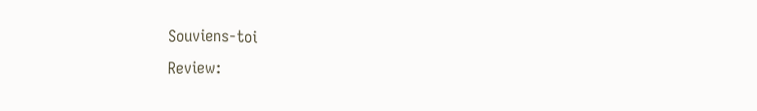Souviens-toi
Review: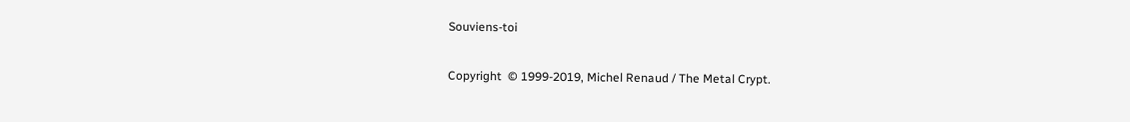Souviens-toi

Copyright  © 1999-2019, Michel Renaud / The Metal Crypt.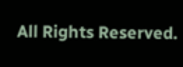All Rights Reserved.